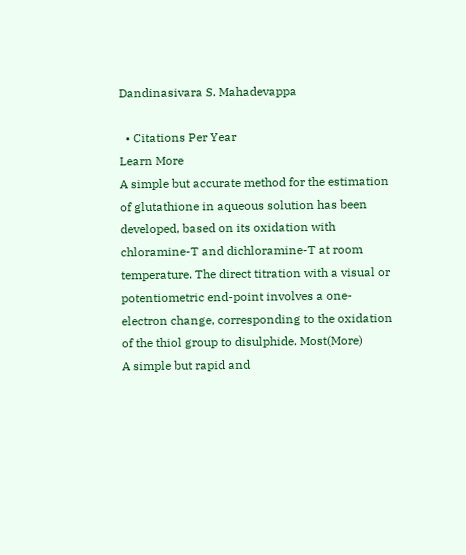Dandinasivara S. Mahadevappa

  • Citations Per Year
Learn More
A simple but accurate method for the estimation of glutathione in aqueous solution has been developed, based on its oxidation with chloramine-T and dichloramine-T at room temperature. The direct titration with a visual or potentiometric end-point involves a one-electron change, corresponding to the oxidation of the thiol group to disulphide. Most(More)
A simple but rapid and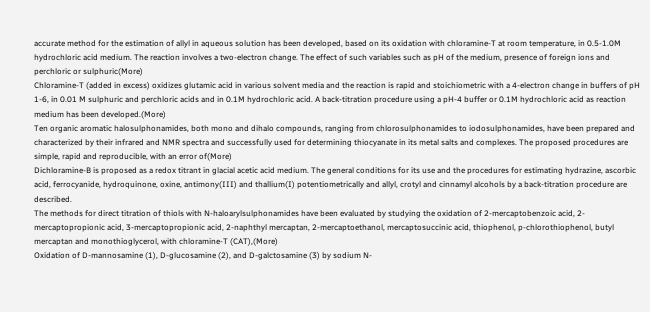accurate method for the estimation of allyl in aqueous solution has been developed, based on its oxidation with chloramine-T at room temperature, in 0.5-1.0M hydrochloric acid medium. The reaction involves a two-electron change. The effect of such variables such as pH of the medium, presence of foreign ions and perchloric or sulphuric(More)
Chloramine-T (added in excess) oxidizes glutamic acid in various solvent media and the reaction is rapid and stoichiometric with a 4-electron change in buffers of pH 1-6, in 0.01 M sulphuric and perchloric acids and in 0.1M hydrochloric acid. A back-titration procedure using a pH-4 buffer or 0.1M hydrochloric acid as reaction medium has been developed.(More)
Ten organic aromatic halosulphonamides, both mono and dihalo compounds, ranging from chlorosulphonamides to iodosulphonamides, have been prepared and characterized by their infrared and NMR spectra and successfully used for determining thiocyanate in its metal salts and complexes. The proposed procedures are simple, rapid and reproducible, with an error of(More)
Dichloramine-B is proposed as a redox titrant in glacial acetic acid medium. The general conditions for its use and the procedures for estimating hydrazine, ascorbic acid, ferrocyanide, hydroquinone, oxine, antimony(III) and thallium(I) potentiometrically and allyl, crotyl and cinnamyl alcohols by a back-titration procedure are described.
The methods for direct titration of thiols with N-haloarylsulphonamides have been evaluated by studying the oxidation of 2-mercaptobenzoic acid, 2-mercaptopropionic acid, 3-mercaptopropionic acid, 2-naphthyl mercaptan, 2-mercaptoethanol, mercaptosuccinic acid, thiophenol, p-chlorothiophenol, butyl mercaptan and monothioglycerol, with chloramine-T (CAT),(More)
Oxidation of D-mannosamine (1), D-glucosamine (2), and D-galctosamine (3) by sodium N-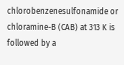chlorobenzenesulfonamide or chloramine-B (CAB) at 313 K is followed by a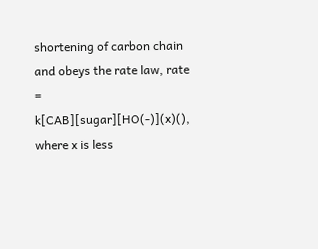shortening of carbon chain and obeys the rate law, rate = k[CAB][sugar][HO(-)](x)(), where x is less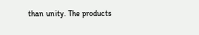than unity. The products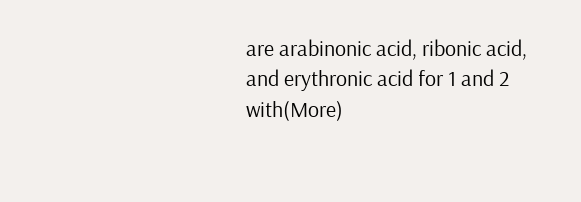are arabinonic acid, ribonic acid, and erythronic acid for 1 and 2 with(More)